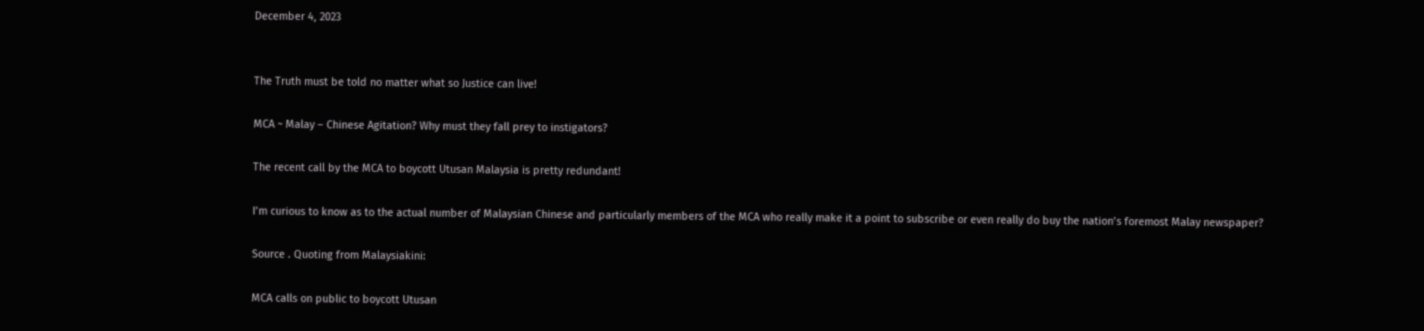December 4, 2023


The Truth must be told no matter what so Justice can live!

MCA ~ Malay – Chinese Agitation? Why must they fall prey to instigators?

The recent call by the MCA to boycott Utusan Malaysia is pretty redundant!

I’m curious to know as to the actual number of Malaysian Chinese and particularly members of the MCA who really make it a point to subscribe or even really do buy the nation’s foremost Malay newspaper?

Source . Quoting from Malaysiakini:

MCA calls on public to boycott Utusan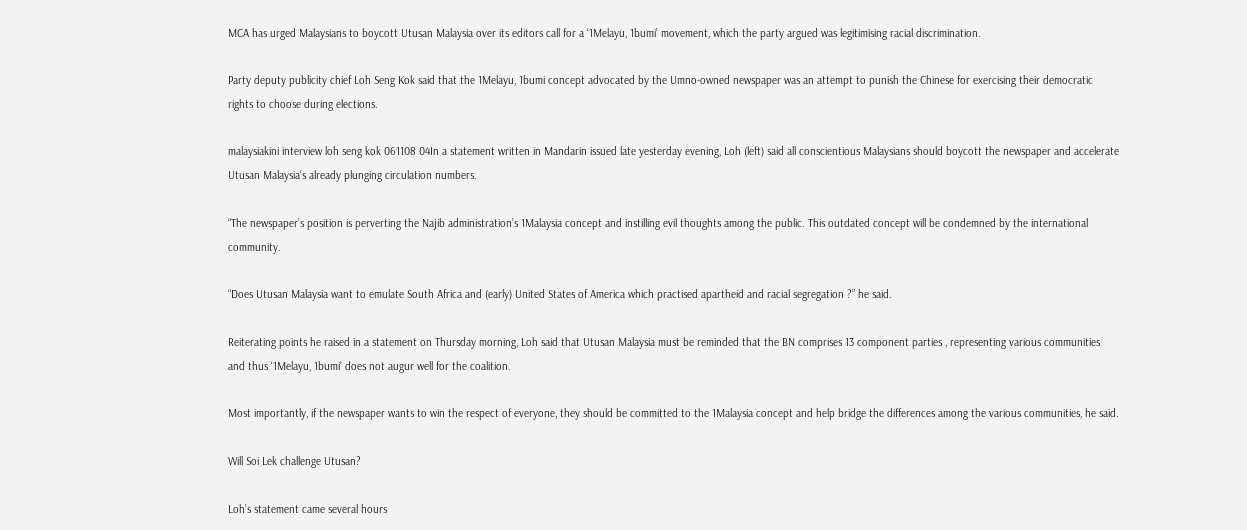MCA has urged Malaysians to boycott Utusan Malaysia over its editors call for a ‘1Melayu, 1bumi’ movement, which the party argued was legitimising racial discrimination.

Party deputy publicity chief Loh Seng Kok said that the 1Melayu, 1bumi concept advocated by the Umno-owned newspaper was an attempt to punish the Chinese for exercising their democratic rights to choose during elections.

malaysiakini interview loh seng kok 061108 04In a statement written in Mandarin issued late yesterday evening, Loh (left) said all conscientious Malaysians should boycott the newspaper and accelerate Utusan Malaysia‘s already plunging circulation numbers.

“The newspaper’s position is perverting the Najib administration’s 1Malaysia concept and instilling evil thoughts among the public. This outdated concept will be condemned by the international community.

“Does Utusan Malaysia want to emulate South Africa and (early) United States of America which practised apartheid and racial segregation ?” he said.

Reiterating points he raised in a statement on Thursday morning, Loh said that Utusan Malaysia must be reminded that the BN comprises 13 component parties , representing various communities and thus ‘1Melayu, 1bumi’ does not augur well for the coalition.

Most importantly, if the newspaper wants to win the respect of everyone, they should be committed to the 1Malaysia concept and help bridge the differences among the various communities, he said.

Will Soi Lek challenge Utusan?

Loh’s statement came several hours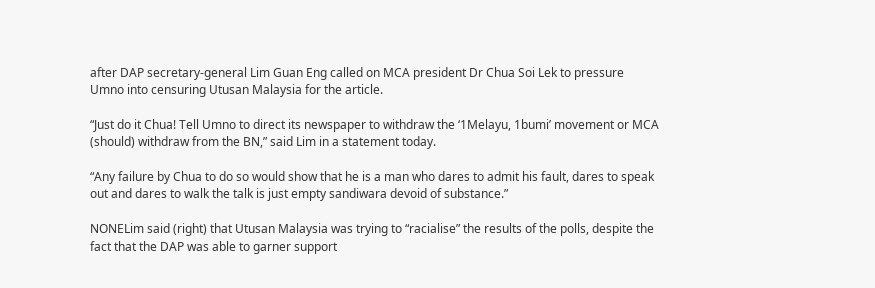after DAP secretary-general Lim Guan Eng called on MCA president Dr Chua Soi Lek to pressure Umno into censuring Utusan Malaysia for the article.

“Just do it Chua! Tell Umno to direct its newspaper to withdraw the ‘1Melayu, 1bumi’ movement or MCA (should) withdraw from the BN,” said Lim in a statement today.

“Any failure by Chua to do so would show that he is a man who dares to admit his fault, dares to speak out and dares to walk the talk is just empty sandiwara devoid of substance.”

NONELim said (right) that Utusan Malaysia was trying to “racialise” the results of the polls, despite the fact that the DAP was able to garner support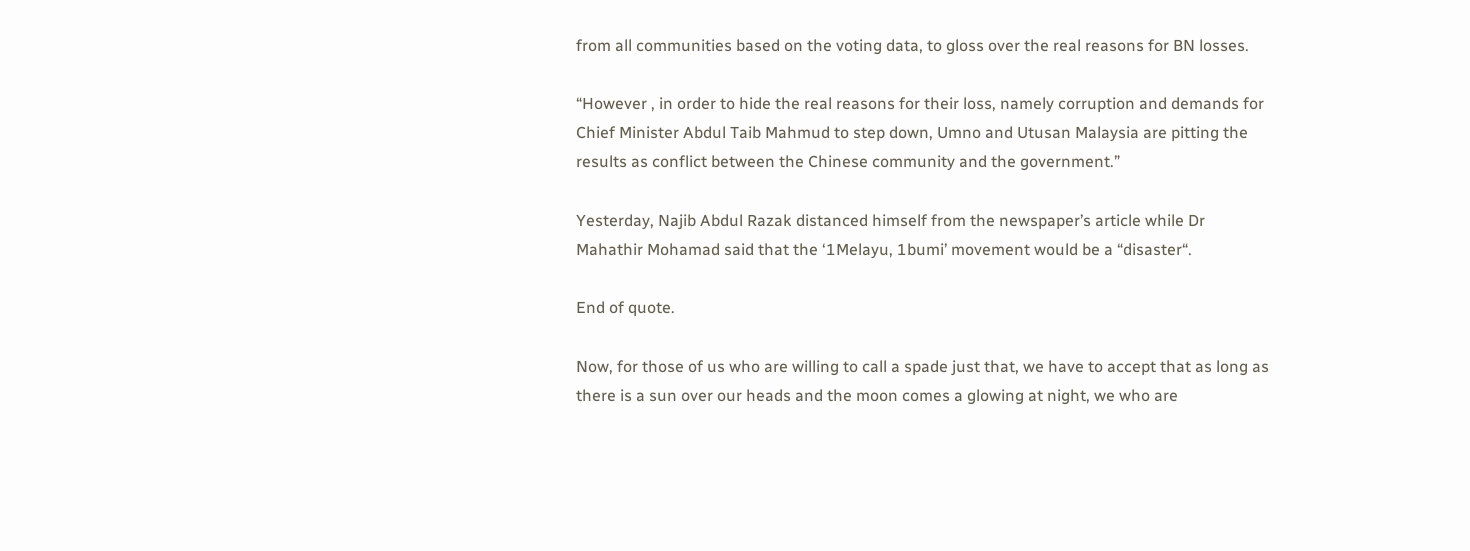from all communities based on the voting data, to gloss over the real reasons for BN losses.

“However , in order to hide the real reasons for their loss, namely corruption and demands for Chief Minister Abdul Taib Mahmud to step down, Umno and Utusan Malaysia are pitting the results as conflict between the Chinese community and the government.”

Yesterday, Najib Abdul Razak distanced himself from the newspaper’s article while Dr Mahathir Mohamad said that the ‘1Melayu, 1bumi’ movement would be a “disaster“.

End of quote.

Now, for those of us who are willing to call a spade just that, we have to accept that as long as there is a sun over our heads and the moon comes a glowing at night, we who are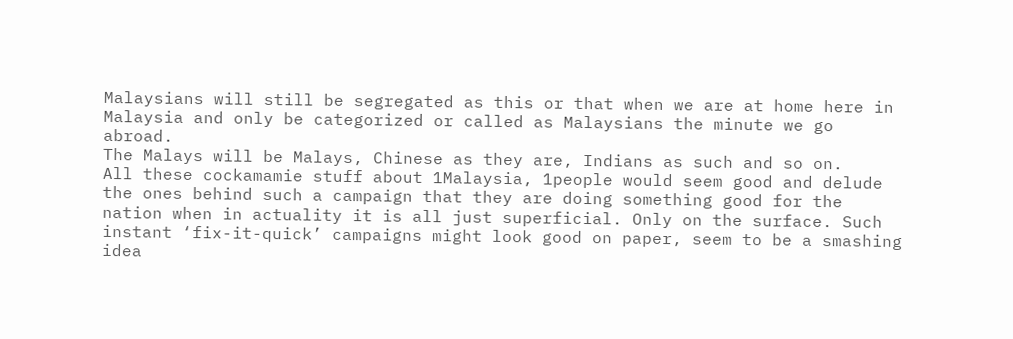Malaysians will still be segregated as this or that when we are at home here in Malaysia and only be categorized or called as Malaysians the minute we go abroad.
The Malays will be Malays, Chinese as they are, Indians as such and so on.
All these cockamamie stuff about 1Malaysia, 1people would seem good and delude the ones behind such a campaign that they are doing something good for the nation when in actuality it is all just superficial. Only on the surface. Such instant ‘fix-it-quick’ campaigns might look good on paper, seem to be a smashing idea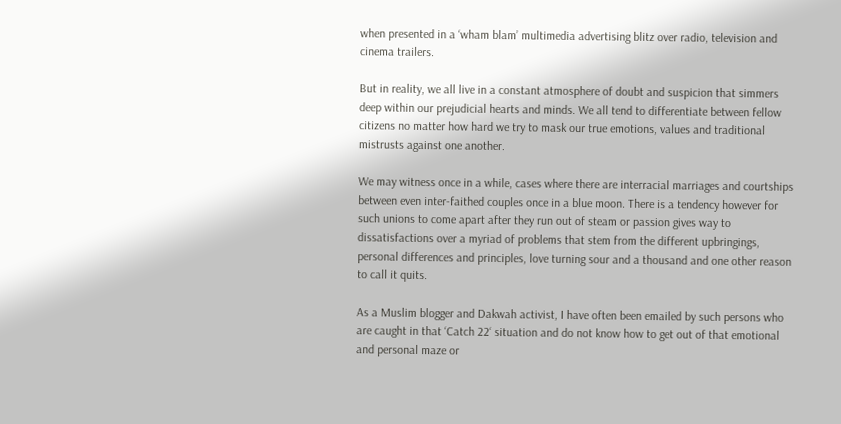when presented in a ‘wham blam’ multimedia advertising blitz over radio, television and cinema trailers.

But in reality, we all live in a constant atmosphere of doubt and suspicion that simmers deep within our prejudicial hearts and minds. We all tend to differentiate between fellow citizens no matter how hard we try to mask our true emotions, values and traditional mistrusts against one another.

We may witness once in a while, cases where there are interracial marriages and courtships between even inter-faithed couples once in a blue moon. There is a tendency however for such unions to come apart after they run out of steam or passion gives way to dissatisfactions over a myriad of problems that stem from the different upbringings, personal differences and principles, love turning sour and a thousand and one other reason to call it quits.

As a Muslim blogger and Dakwah activist, I have often been emailed by such persons who are caught in that ‘Catch 22‘ situation and do not know how to get out of that emotional and personal maze or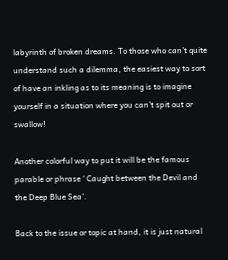labyrinth of broken dreams. To those who can’t quite understand such a dilemma, the easiest way to sort of have an inkling as to its meaning is to imagine yourself in a situation where you can’t spit out or swallow!

Another colorful way to put it will be the famous parable or phrase ‘ Caught between the Devil and the Deep Blue Sea’.

Back to the issue or topic at hand, it is just natural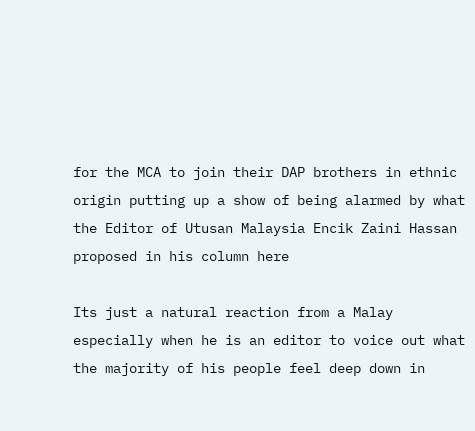for the MCA to join their DAP brothers in ethnic origin putting up a show of being alarmed by what the Editor of Utusan Malaysia Encik Zaini Hassan proposed in his column here

Its just a natural reaction from a Malay especially when he is an editor to voice out what the majority of his people feel deep down in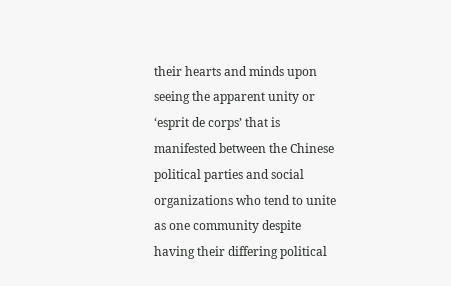their hearts and minds upon seeing the apparent unity or ‘esprit de corps’ that is manifested between the Chinese political parties and social organizations who tend to unite as one community despite having their differing political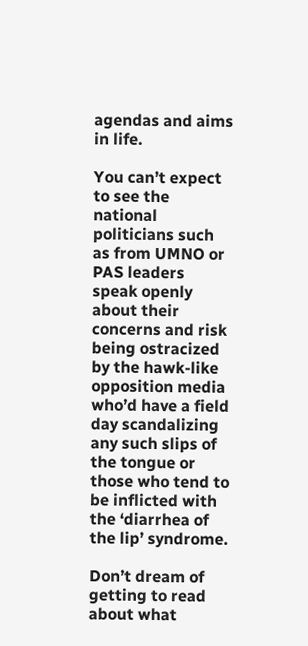agendas and aims in life.

You can’t expect to see the national politicians such as from UMNO or PAS leaders speak openly about their concerns and risk being ostracized by the hawk-like opposition media who’d have a field day scandalizing any such slips of the tongue or those who tend to be inflicted with the ‘diarrhea of the lip’ syndrome.

Don’t dream of getting to read about what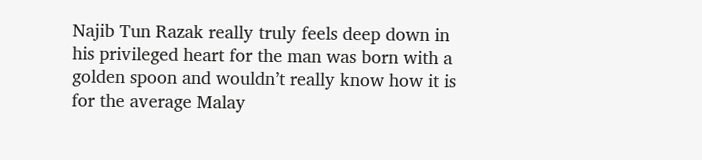Najib Tun Razak really truly feels deep down in his privileged heart for the man was born with a golden spoon and wouldn’t really know how it is for the average Malay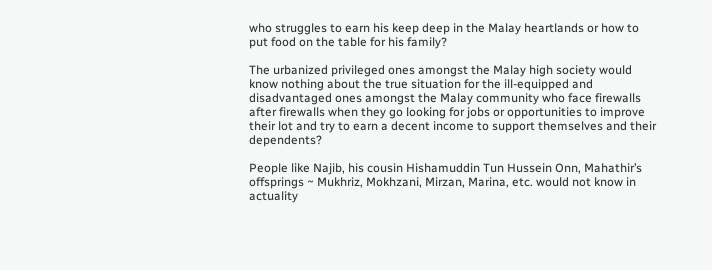who struggles to earn his keep deep in the Malay heartlands or how to put food on the table for his family?

The urbanized privileged ones amongst the Malay high society would know nothing about the true situation for the ill-equipped and disadvantaged ones amongst the Malay community who face firewalls after firewalls when they go looking for jobs or opportunities to improve their lot and try to earn a decent income to support themselves and their dependents?

People like Najib, his cousin Hishamuddin Tun Hussein Onn, Mahathir’s offsprings ~ Mukhriz, Mokhzani, Mirzan, Marina, etc. would not know in actuality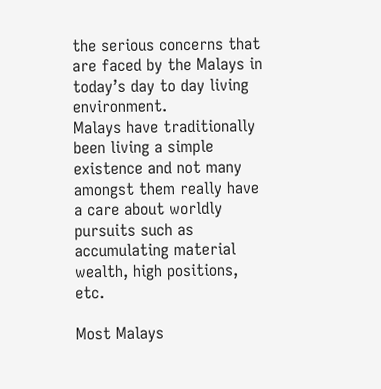the serious concerns that are faced by the Malays in today’s day to day living environment.
Malays have traditionally been living a simple existence and not many amongst them really have a care about worldly pursuits such as accumulating material wealth, high positions, etc.

Most Malays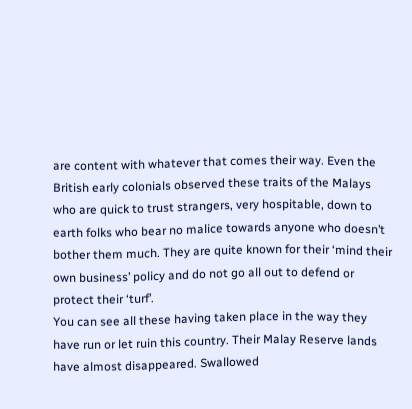are content with whatever that comes their way. Even the British early colonials observed these traits of the Malays who are quick to trust strangers, very hospitable, down to earth folks who bear no malice towards anyone who doesn’t bother them much. They are quite known for their ‘mind their own business’ policy and do not go all out to defend or protect their ‘turf’.
You can see all these having taken place in the way they have run or let ruin this country. Their Malay Reserve lands have almost disappeared. Swallowed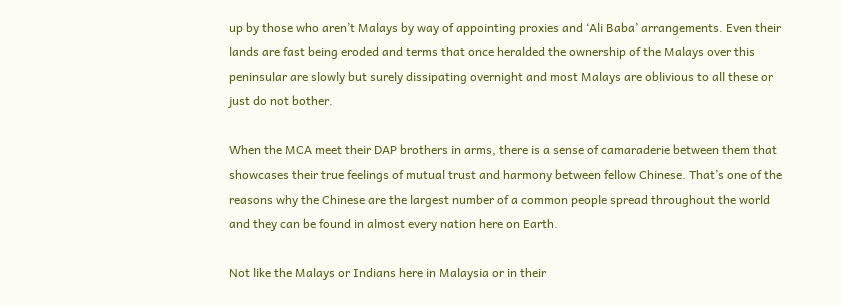up by those who aren’t Malays by way of appointing proxies and ‘Ali Baba’ arrangements. Even their lands are fast being eroded and terms that once heralded the ownership of the Malays over this peninsular are slowly but surely dissipating overnight and most Malays are oblivious to all these or just do not bother.

When the MCA meet their DAP brothers in arms, there is a sense of camaraderie between them that showcases their true feelings of mutual trust and harmony between fellow Chinese. That’s one of the reasons why the Chinese are the largest number of a common people spread throughout the world and they can be found in almost every nation here on Earth.

Not like the Malays or Indians here in Malaysia or in their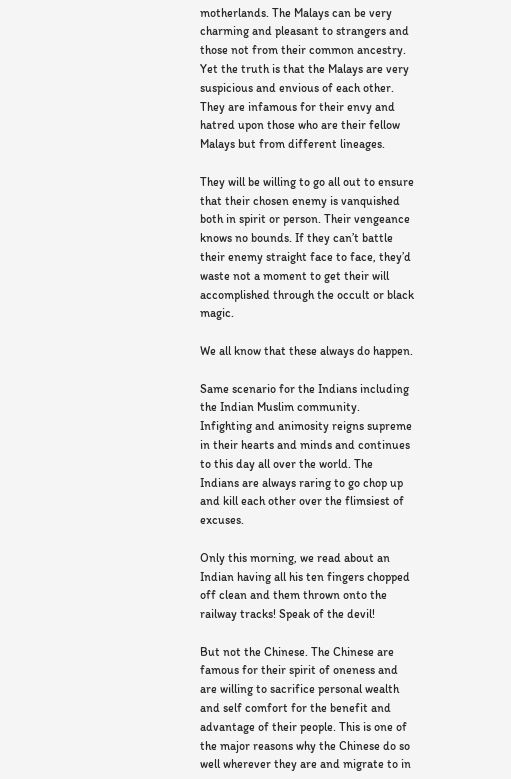motherlands. The Malays can be very charming and pleasant to strangers and those not from their common ancestry. Yet the truth is that the Malays are very suspicious and envious of each other. They are infamous for their envy and hatred upon those who are their fellow Malays but from different lineages.

They will be willing to go all out to ensure that their chosen enemy is vanquished both in spirit or person. Their vengeance knows no bounds. If they can’t battle their enemy straight face to face, they’d waste not a moment to get their will accomplished through the occult or black magic.

We all know that these always do happen.

Same scenario for the Indians including the Indian Muslim community. Infighting and animosity reigns supreme in their hearts and minds and continues to this day all over the world. The Indians are always raring to go chop up and kill each other over the flimsiest of excuses.

Only this morning, we read about an Indian having all his ten fingers chopped off clean and them thrown onto the railway tracks! Speak of the devil!

But not the Chinese. The Chinese are famous for their spirit of oneness and are willing to sacrifice personal wealth and self comfort for the benefit and advantage of their people. This is one of the major reasons why the Chinese do so well wherever they are and migrate to in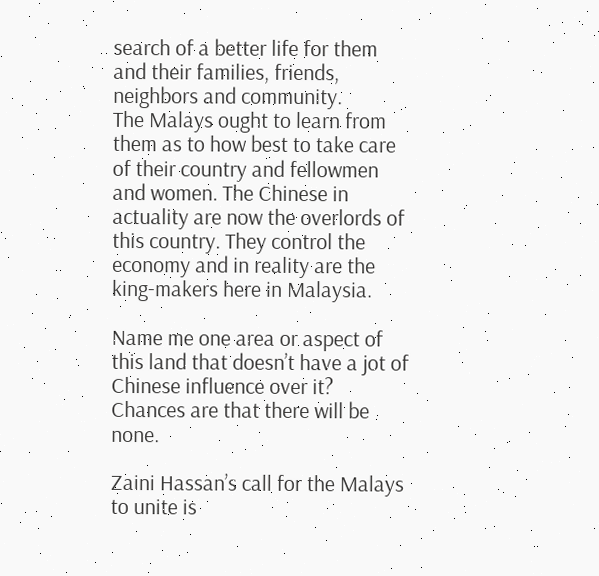search of a better life for them and their families, friends, neighbors and community.
The Malays ought to learn from them as to how best to take care of their country and fellowmen and women. The Chinese in actuality are now the overlords of this country. They control the economy and in reality are the king-makers here in Malaysia.

Name me one area or aspect of this land that doesn’t have a jot of Chinese influence over it? Chances are that there will be none.

Zaini Hassan’s call for the Malays to unite is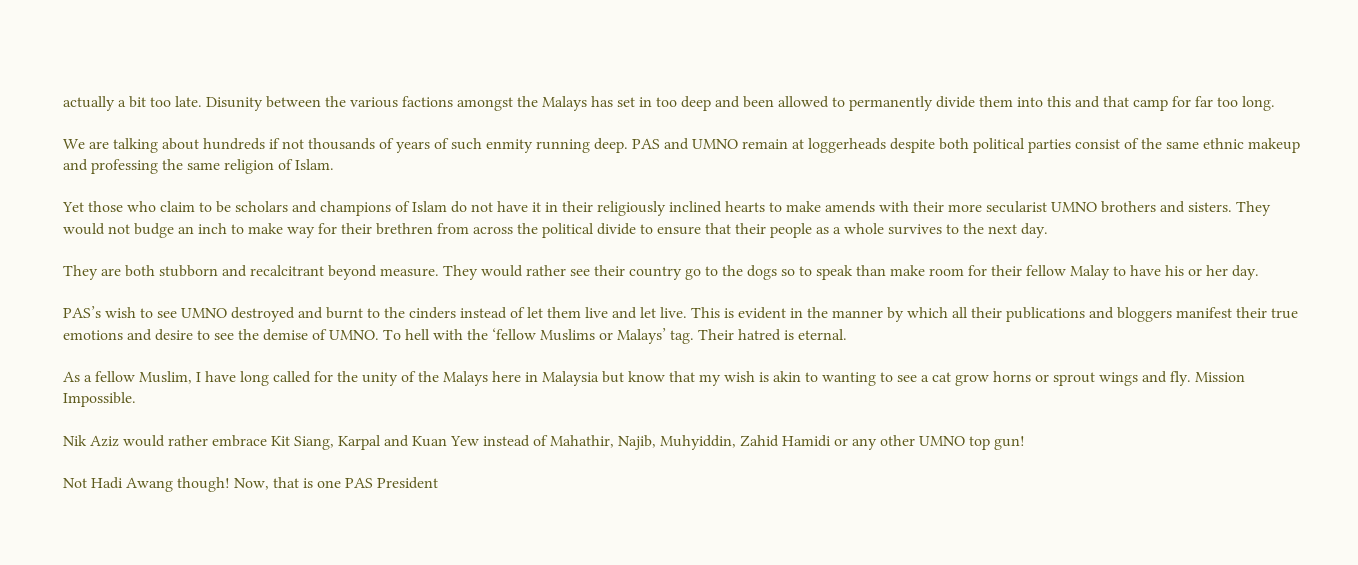actually a bit too late. Disunity between the various factions amongst the Malays has set in too deep and been allowed to permanently divide them into this and that camp for far too long.

We are talking about hundreds if not thousands of years of such enmity running deep. PAS and UMNO remain at loggerheads despite both political parties consist of the same ethnic makeup and professing the same religion of Islam.

Yet those who claim to be scholars and champions of Islam do not have it in their religiously inclined hearts to make amends with their more secularist UMNO brothers and sisters. They would not budge an inch to make way for their brethren from across the political divide to ensure that their people as a whole survives to the next day.

They are both stubborn and recalcitrant beyond measure. They would rather see their country go to the dogs so to speak than make room for their fellow Malay to have his or her day.

PAS’s wish to see UMNO destroyed and burnt to the cinders instead of let them live and let live. This is evident in the manner by which all their publications and bloggers manifest their true emotions and desire to see the demise of UMNO. To hell with the ‘fellow Muslims or Malays’ tag. Their hatred is eternal.

As a fellow Muslim, I have long called for the unity of the Malays here in Malaysia but know that my wish is akin to wanting to see a cat grow horns or sprout wings and fly. Mission Impossible.

Nik Aziz would rather embrace Kit Siang, Karpal and Kuan Yew instead of Mahathir, Najib, Muhyiddin, Zahid Hamidi or any other UMNO top gun!

Not Hadi Awang though! Now, that is one PAS President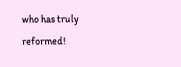who has truly reformed!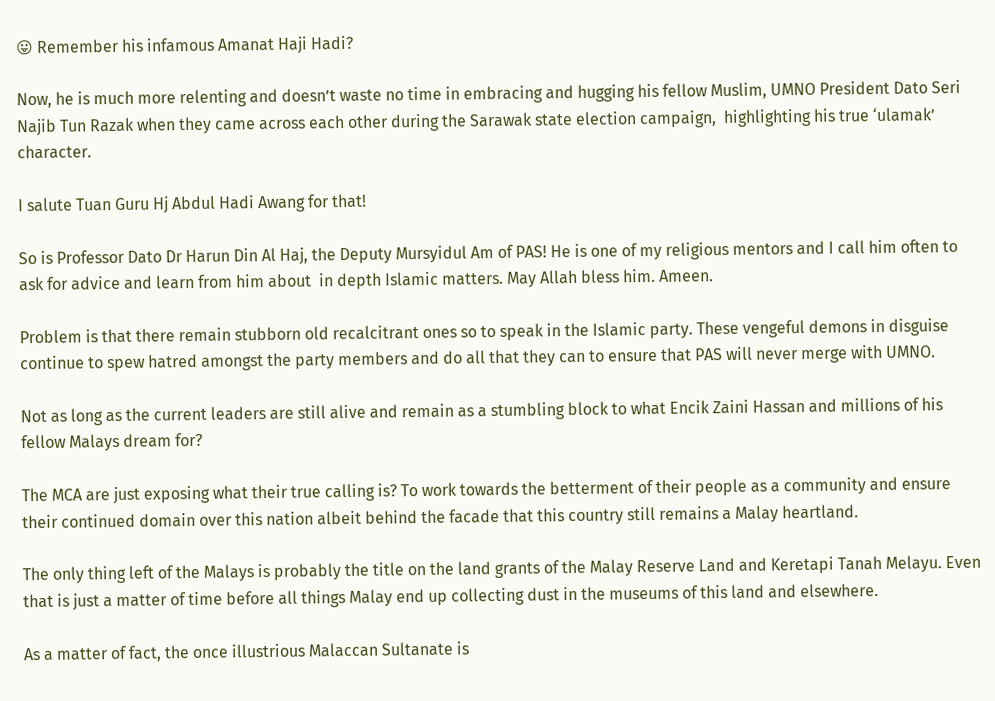😛 Remember his infamous Amanat Haji Hadi?

Now, he is much more relenting and doesn’t waste no time in embracing and hugging his fellow Muslim, UMNO President Dato Seri Najib Tun Razak when they came across each other during the Sarawak state election campaign,  highlighting his true ‘ulamak’ character.

I salute Tuan Guru Hj Abdul Hadi Awang for that!

So is Professor Dato Dr Harun Din Al Haj, the Deputy Mursyidul Am of PAS! He is one of my religious mentors and I call him often to ask for advice and learn from him about  in depth Islamic matters. May Allah bless him. Ameen.

Problem is that there remain stubborn old recalcitrant ones so to speak in the Islamic party. These vengeful demons in disguise continue to spew hatred amongst the party members and do all that they can to ensure that PAS will never merge with UMNO.

Not as long as the current leaders are still alive and remain as a stumbling block to what Encik Zaini Hassan and millions of his fellow Malays dream for?

The MCA are just exposing what their true calling is? To work towards the betterment of their people as a community and ensure their continued domain over this nation albeit behind the facade that this country still remains a Malay heartland.

The only thing left of the Malays is probably the title on the land grants of the Malay Reserve Land and Keretapi Tanah Melayu. Even that is just a matter of time before all things Malay end up collecting dust in the museums of this land and elsewhere.

As a matter of fact, the once illustrious Malaccan Sultanate is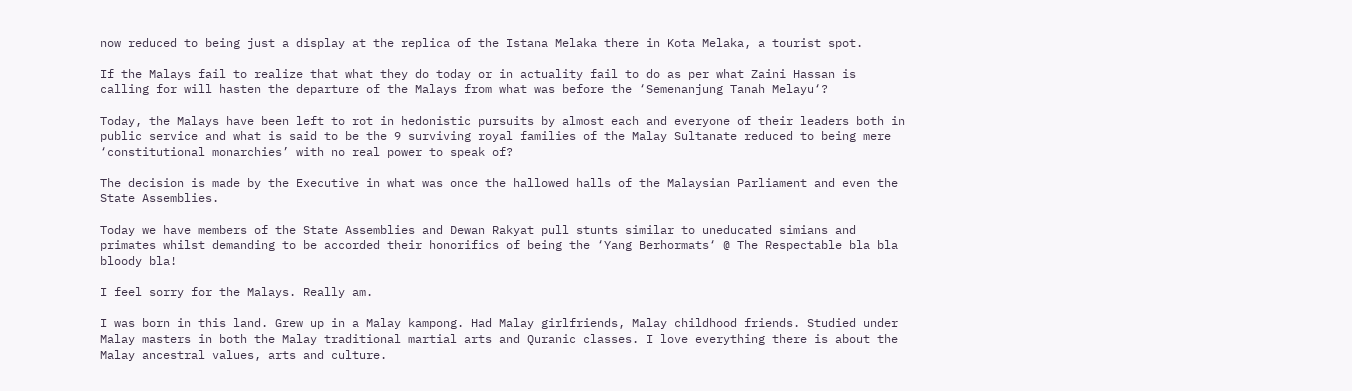now reduced to being just a display at the replica of the Istana Melaka there in Kota Melaka, a tourist spot.

If the Malays fail to realize that what they do today or in actuality fail to do as per what Zaini Hassan is calling for will hasten the departure of the Malays from what was before the ‘Semenanjung Tanah Melayu‘?

Today, the Malays have been left to rot in hedonistic pursuits by almost each and everyone of their leaders both in public service and what is said to be the 9 surviving royal families of the Malay Sultanate reduced to being mere ‘constitutional monarchies’ with no real power to speak of?

The decision is made by the Executive in what was once the hallowed halls of the Malaysian Parliament and even the State Assemblies.

Today we have members of the State Assemblies and Dewan Rakyat pull stunts similar to uneducated simians and primates whilst demanding to be accorded their honorifics of being the ‘Yang Berhormats‘ @ The Respectable bla bla bloody bla!

I feel sorry for the Malays. Really am.

I was born in this land. Grew up in a Malay kampong. Had Malay girlfriends, Malay childhood friends. Studied under Malay masters in both the Malay traditional martial arts and Quranic classes. I love everything there is about the Malay ancestral values, arts and culture.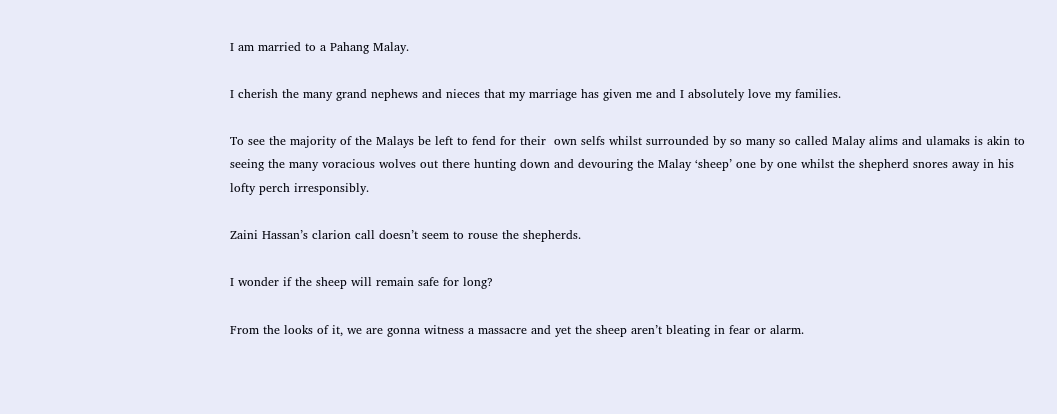I am married to a Pahang Malay.

I cherish the many grand nephews and nieces that my marriage has given me and I absolutely love my families.

To see the majority of the Malays be left to fend for their  own selfs whilst surrounded by so many so called Malay alims and ulamaks is akin to seeing the many voracious wolves out there hunting down and devouring the Malay ‘sheep’ one by one whilst the shepherd snores away in his lofty perch irresponsibly.

Zaini Hassan’s clarion call doesn’t seem to rouse the shepherds.

I wonder if the sheep will remain safe for long?

From the looks of it, we are gonna witness a massacre and yet the sheep aren’t bleating in fear or alarm.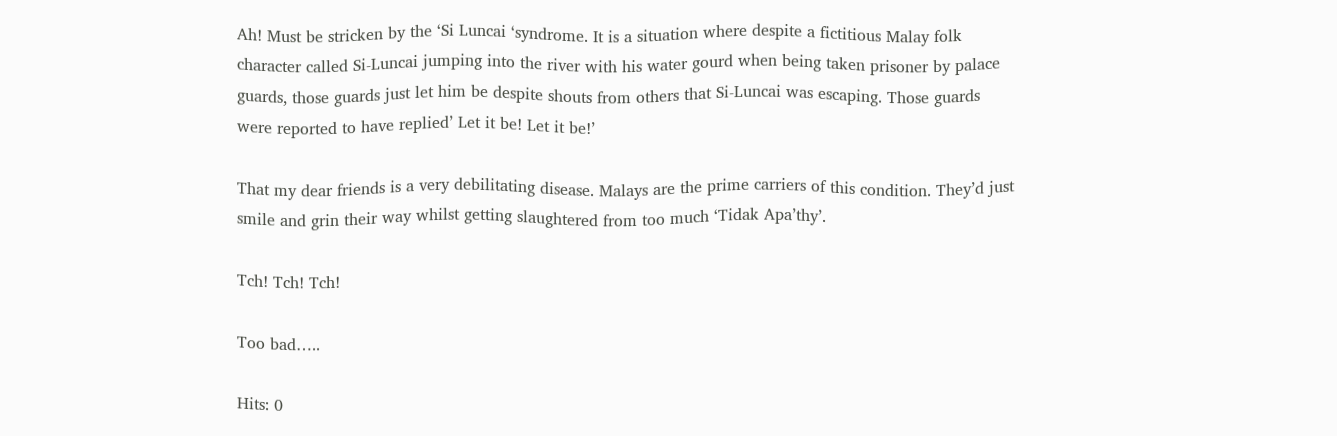Ah! Must be stricken by the ‘Si Luncai ‘syndrome. It is a situation where despite a fictitious Malay folk character called Si-Luncai jumping into the river with his water gourd when being taken prisoner by palace guards, those guards just let him be despite shouts from others that Si-Luncai was escaping. Those guards were reported to have replied’ Let it be! Let it be!’

That my dear friends is a very debilitating disease. Malays are the prime carriers of this condition. They’d just smile and grin their way whilst getting slaughtered from too much ‘Tidak Apa’thy’.

Tch! Tch! Tch!

Too bad…..

Hits: 0